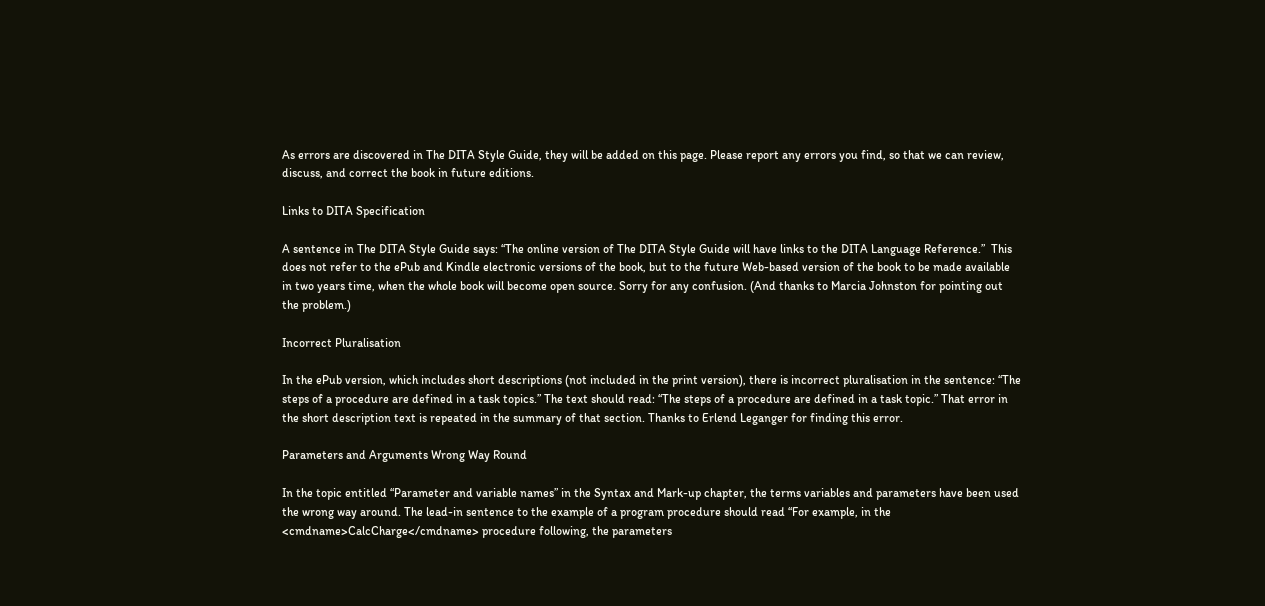As errors are discovered in The DITA Style Guide, they will be added on this page. Please report any errors you find, so that we can review, discuss, and correct the book in future editions.

Links to DITA Specification

A sentence in The DITA Style Guide says: “The online version of The DITA Style Guide will have links to the DITA Language Reference.”  This does not refer to the ePub and Kindle electronic versions of the book, but to the future Web-based version of the book to be made available in two years time, when the whole book will become open source. Sorry for any confusion. (And thanks to Marcia Johnston for pointing out the problem.)

Incorrect Pluralisation

In the ePub version, which includes short descriptions (not included in the print version), there is incorrect pluralisation in the sentence: “The steps of a procedure are defined in a task topics.” The text should read: “The steps of a procedure are defined in a task topic.” That error in the short description text is repeated in the summary of that section. Thanks to Erlend Leganger for finding this error.

Parameters and Arguments Wrong Way Round

In the topic entitled “Parameter and variable names” in the Syntax and Mark-up chapter, the terms variables and parameters have been used the wrong way around. The lead-in sentence to the example of a program procedure should read “For example, in the <cmdname>CalcCharge</cmdname> procedure following, the parameters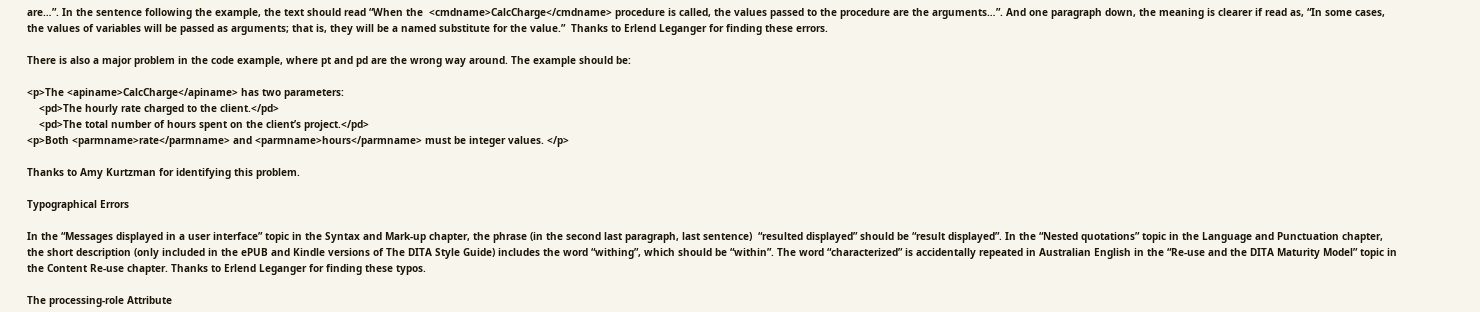are…”. In the sentence following the example, the text should read “When the  <cmdname>CalcCharge</cmdname> procedure is called, the values passed to the procedure are the arguments…”. And one paragraph down, the meaning is clearer if read as, “In some cases, the values of variables will be passed as arguments; that is, they will be a named substitute for the value.”  Thanks to Erlend Leganger for finding these errors.

There is also a major problem in the code example, where pt and pd are the wrong way around. The example should be:

<p>The <apiname>CalcCharge</apiname> has two parameters:
    <pd>The hourly rate charged to the client.</pd>
    <pd>The total number of hours spent on the client’s project.</pd>
<p>Both <parmname>rate</parmname> and <parmname>hours</parmname> must be integer values. </p>

Thanks to Amy Kurtzman for identifying this problem.

Typographical Errors

In the “Messages displayed in a user interface” topic in the Syntax and Mark-up chapter, the phrase (in the second last paragraph, last sentence)  “resulted displayed” should be “result displayed”. In the “Nested quotations” topic in the Language and Punctuation chapter, the short description (only included in the ePUB and Kindle versions of The DITA Style Guide) includes the word “withing”, which should be “within”. The word “characterized” is accidentally repeated in Australian English in the “Re-use and the DITA Maturity Model” topic in the Content Re-use chapter. Thanks to Erlend Leganger for finding these typos.

The processing-role Attribute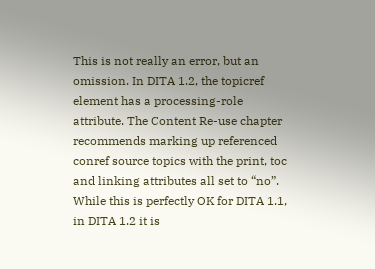This is not really an error, but an omission. In DITA 1.2, the topicref element has a processing-role attribute. The Content Re-use chapter recommends marking up referenced conref source topics with the print, toc and linking attributes all set to “no”.  While this is perfectly OK for DITA 1.1, in DITA 1.2 it is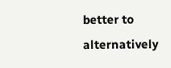better to alternatively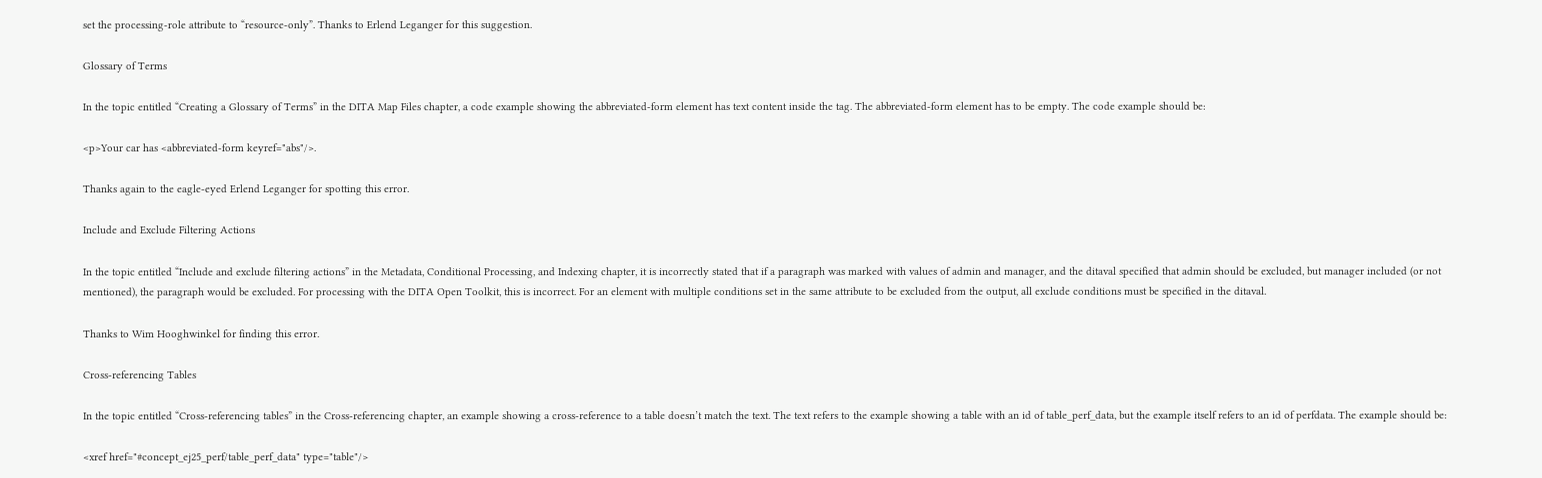set the processing-role attribute to “resource-only”. Thanks to Erlend Leganger for this suggestion.

Glossary of Terms

In the topic entitled “Creating a Glossary of Terms” in the DITA Map Files chapter, a code example showing the abbreviated-form element has text content inside the tag. The abbreviated-form element has to be empty. The code example should be:

<p>Your car has <abbreviated-form keyref="abs"/>.

Thanks again to the eagle-eyed Erlend Leganger for spotting this error.

Include and Exclude Filtering Actions

In the topic entitled “Include and exclude filtering actions” in the Metadata, Conditional Processing, and Indexing chapter, it is incorrectly stated that if a paragraph was marked with values of admin and manager, and the ditaval specified that admin should be excluded, but manager included (or not mentioned), the paragraph would be excluded. For processing with the DITA Open Toolkit, this is incorrect. For an element with multiple conditions set in the same attribute to be excluded from the output, all exclude conditions must be specified in the ditaval.

Thanks to Wim Hooghwinkel for finding this error.

Cross-referencing Tables

In the topic entitled “Cross-referencing tables” in the Cross-referencing chapter, an example showing a cross-reference to a table doesn’t match the text. The text refers to the example showing a table with an id of table_perf_data, but the example itself refers to an id of perfdata. The example should be:

<xref href="#concept_ej25_perf/table_perf_data" type="table"/>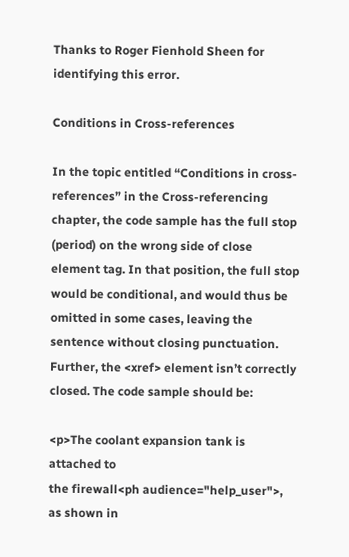Thanks to Roger Fienhold Sheen for identifying this error.

Conditions in Cross-references

In the topic entitled “Conditions in cross-references” in the Cross-referencing chapter, the code sample has the full stop (period) on the wrong side of close element tag. In that position, the full stop would be conditional, and would thus be omitted in some cases, leaving the sentence without closing punctuation. Further, the <xref> element isn’t correctly closed. The code sample should be:

<p>The coolant expansion tank is attached to
the firewall<ph audience="help_user">, as shown in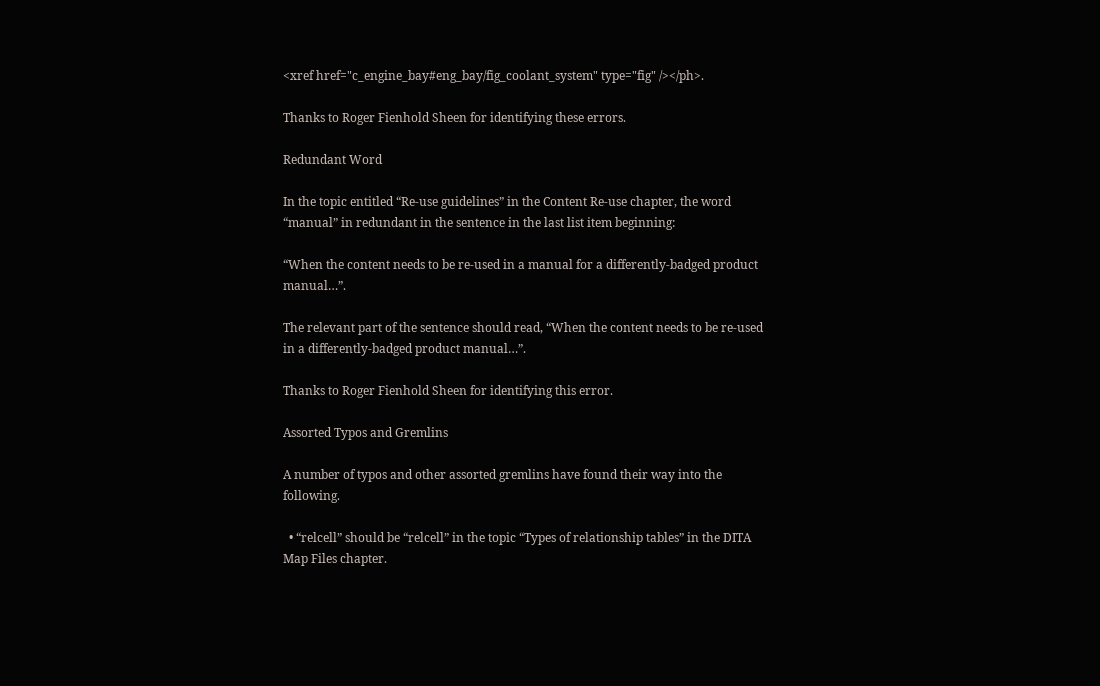<xref href="c_engine_bay#eng_bay/fig_coolant_system" type="fig" /></ph>.

Thanks to Roger Fienhold Sheen for identifying these errors.

Redundant Word

In the topic entitled “Re-use guidelines” in the Content Re-use chapter, the word “manual” in redundant in the sentence in the last list item beginning:

“When the content needs to be re-used in a manual for a differently-badged product manual…”.

The relevant part of the sentence should read, “When the content needs to be re-used in a differently-badged product manual…”.

Thanks to Roger Fienhold Sheen for identifying this error.

Assorted Typos and Gremlins

A number of typos and other assorted gremlins have found their way into the following.

  • “relcell” should be “relcell” in the topic “Types of relationship tables” in the DITA Map Files chapter.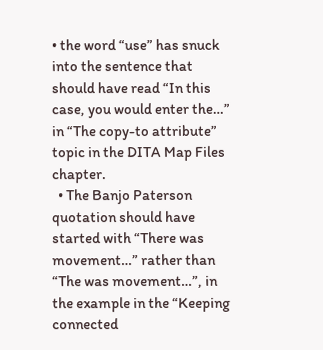• the word “use” has snuck into the sentence that should have read “In this case, you would enter the…” in “The copy-to attribute” topic in the DITA Map Files chapter.
  • The Banjo Paterson quotation should have started with “There was movement…” rather than “The was movement…”, in the example in the “Keeping connected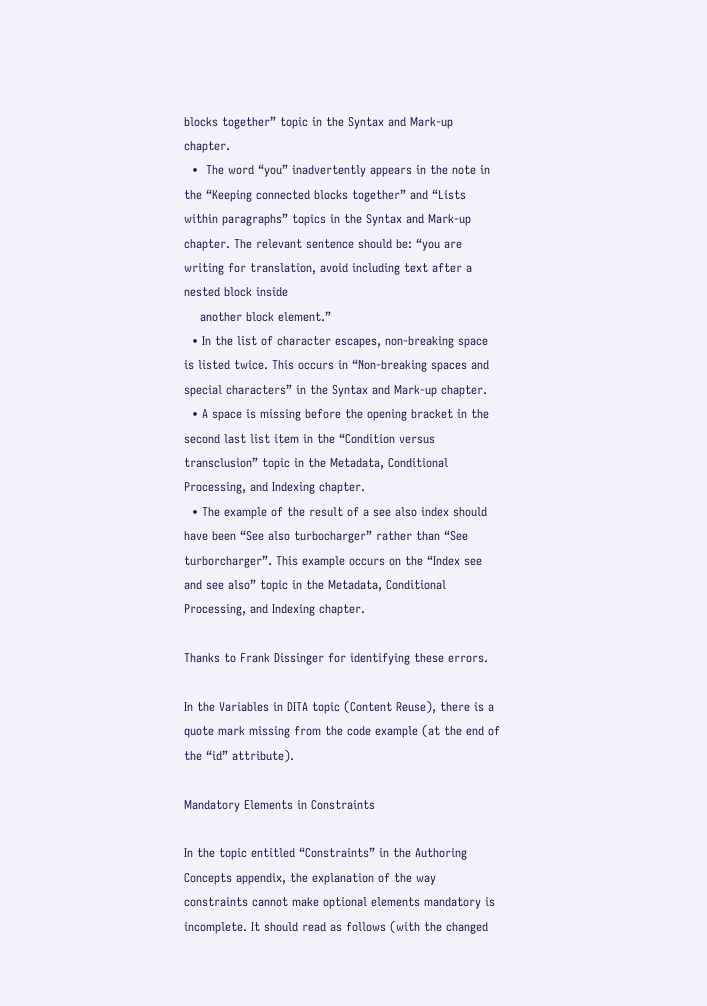blocks together” topic in the Syntax and Mark-up chapter.
  •  The word “you” inadvertently appears in the note in the “Keeping connected blocks together” and “Lists within paragraphs” topics in the Syntax and Mark-up chapter. The relevant sentence should be: “you are writing for translation, avoid including text after a nested block inside
    another block element.”
  • In the list of character escapes, non-breaking space is listed twice. This occurs in “Non-breaking spaces and special characters” in the Syntax and Mark-up chapter.
  • A space is missing before the opening bracket in the second last list item in the “Condition versus transclusion” topic in the Metadata, Conditional Processing, and Indexing chapter.
  • The example of the result of a see also index should have been “See also turbocharger” rather than “See turborcharger”. This example occurs on the “Index see and see also” topic in the Metadata, Conditional Processing, and Indexing chapter.

Thanks to Frank Dissinger for identifying these errors.

In the Variables in DITA topic (Content Reuse), there is a quote mark missing from the code example (at the end of the “id” attribute).

Mandatory Elements in Constraints

In the topic entitled “Constraints” in the Authoring Concepts appendix, the explanation of the way constraints cannot make optional elements mandatory is incomplete. It should read as follows (with the changed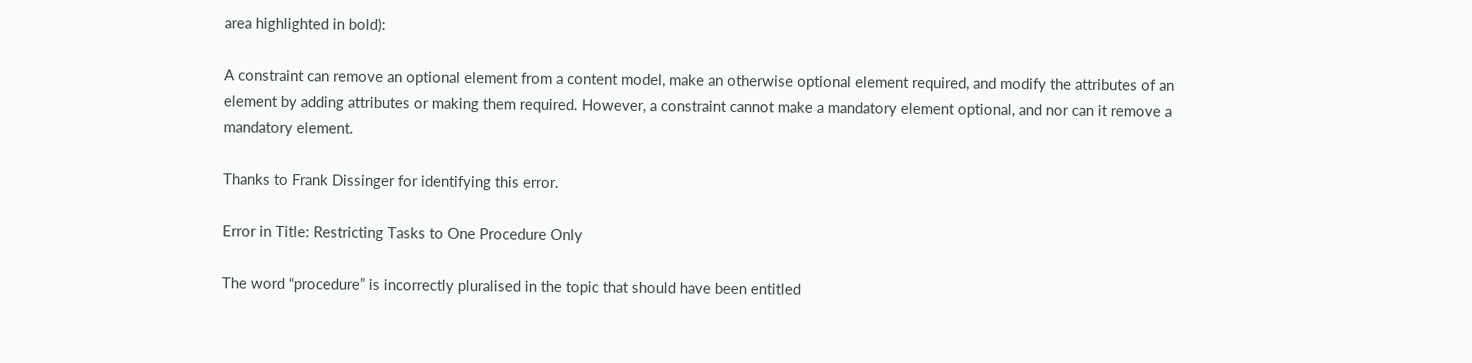area highlighted in bold):

A constraint can remove an optional element from a content model, make an otherwise optional element required, and modify the attributes of an element by adding attributes or making them required. However, a constraint cannot make a mandatory element optional, and nor can it remove a mandatory element.

Thanks to Frank Dissinger for identifying this error.

Error in Title: Restricting Tasks to One Procedure Only

The word “procedure” is incorrectly pluralised in the topic that should have been entitled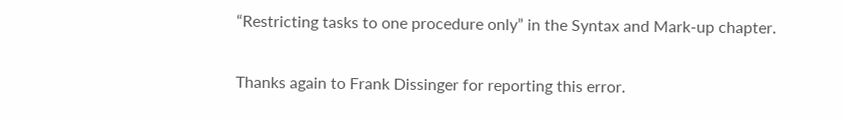“Restricting tasks to one procedure only” in the Syntax and Mark-up chapter.

Thanks again to Frank Dissinger for reporting this error.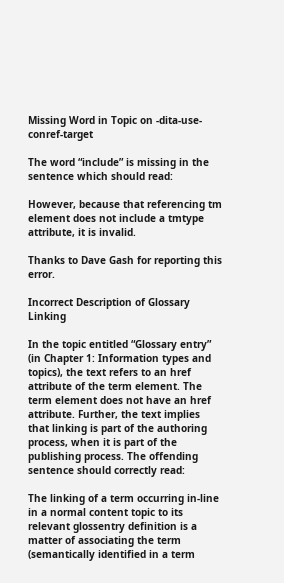Missing Word in Topic on -dita-use-conref-target

The word “include” is missing in the sentence which should read:

However, because that referencing tm element does not include a tmtype attribute, it is invalid.

Thanks to Dave Gash for reporting this error.

Incorrect Description of Glossary Linking

In the topic entitled “Glossary entry” (in Chapter 1: Information types and topics), the text refers to an href attribute of the term element. The term element does not have an href attribute. Further, the text implies that linking is part of the authoring process, when it is part of the publishing process. The offending sentence should correctly read:

The linking of a term occurring in-line in a normal content topic to its relevant glossentry definition is a matter of associating the term (semantically identified in a term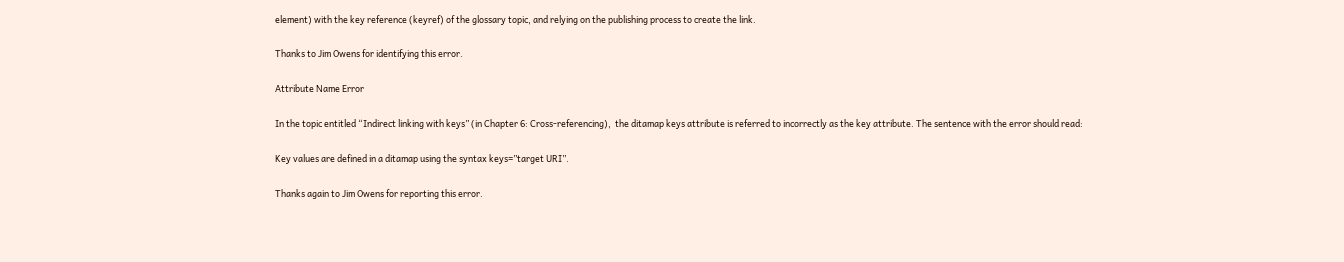element) with the key reference (keyref) of the glossary topic, and relying on the publishing process to create the link.

Thanks to Jim Owens for identifying this error.

Attribute Name Error

In the topic entitled “Indirect linking with keys” (in Chapter 6: Cross-referencing),  the ditamap keys attribute is referred to incorrectly as the key attribute. The sentence with the error should read:

Key values are defined in a ditamap using the syntax keys=”target URI”.

Thanks again to Jim Owens for reporting this error.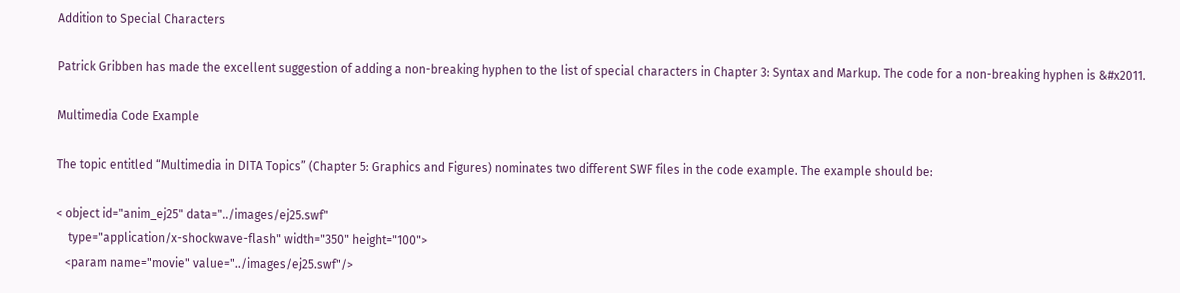Addition to Special Characters

Patrick Gribben has made the excellent suggestion of adding a non-breaking hyphen to the list of special characters in Chapter 3: Syntax and Markup. The code for a non-breaking hyphen is &#x2011.

Multimedia Code Example

The topic entitled “Multimedia in DITA Topics” (Chapter 5: Graphics and Figures) nominates two different SWF files in the code example. The example should be:

< object id="anim_ej25" data="../images/ej25.swf"
    type="application/x-shockwave-flash" width="350" height="100">
   <param name="movie" value="../images/ej25.swf"/>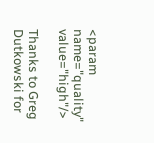<param name="quality" value="high"/>

Thanks to Greg Dutkowski for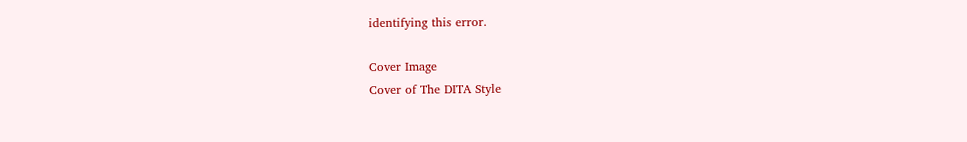identifying this error.

Cover Image
Cover of The DITA Style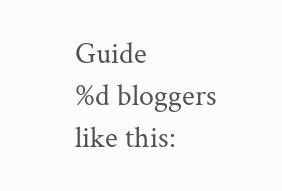Guide
%d bloggers like this: